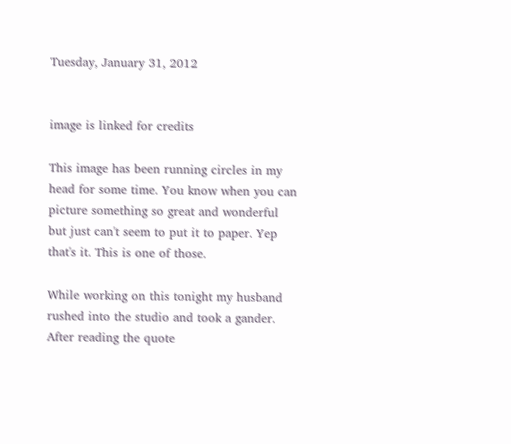Tuesday, January 31, 2012


image is linked for credits

This image has been running circles in my head for some time. You know when you can picture something so great and wonderful but just can't seem to put it to paper. Yep that's it. This is one of those.

While working on this tonight my husband rushed into the studio and took a gander. After reading the quote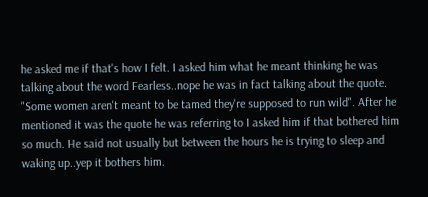he asked me if that's how I felt. I asked him what he meant thinking he was talking about the word Fearless..nope he was in fact talking about the quote. "Some women aren't meant to be tamed they're supposed to run wild". After he mentioned it was the quote he was referring to I asked him if that bothered him so much. He said not usually but between the hours he is trying to sleep and waking up..yep it bothers him.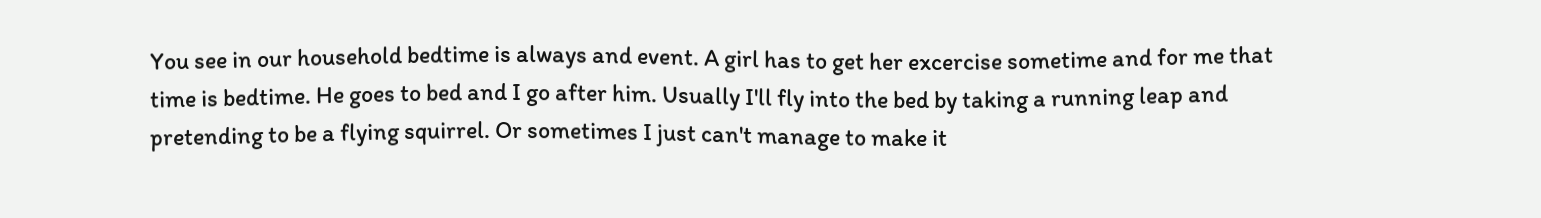You see in our household bedtime is always and event. A girl has to get her excercise sometime and for me that time is bedtime. He goes to bed and I go after him. Usually I'll fly into the bed by taking a running leap and pretending to be a flying squirrel. Or sometimes I just can't manage to make it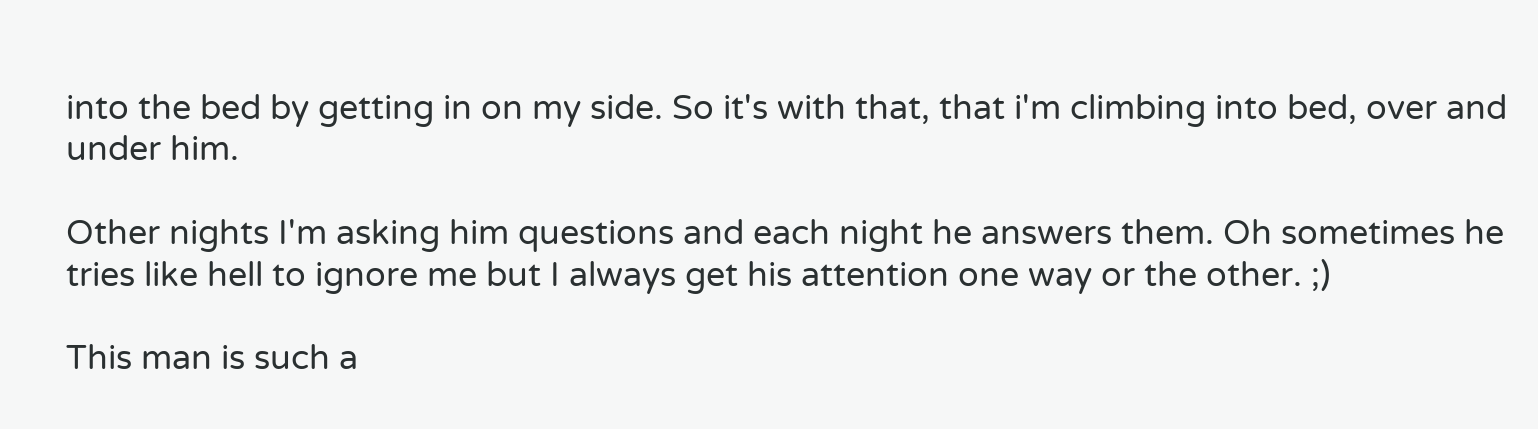into the bed by getting in on my side. So it's with that, that i'm climbing into bed, over and under him.

Other nights I'm asking him questions and each night he answers them. Oh sometimes he tries like hell to ignore me but I always get his attention one way or the other. ;)

This man is such a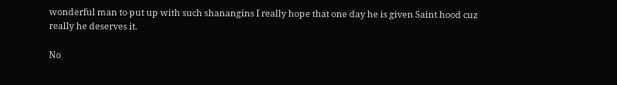wonderful man to put up with such shanangins I really hope that one day he is given Saint hood cuz really he deserves it.

No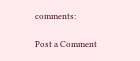comments:

Post a Comment